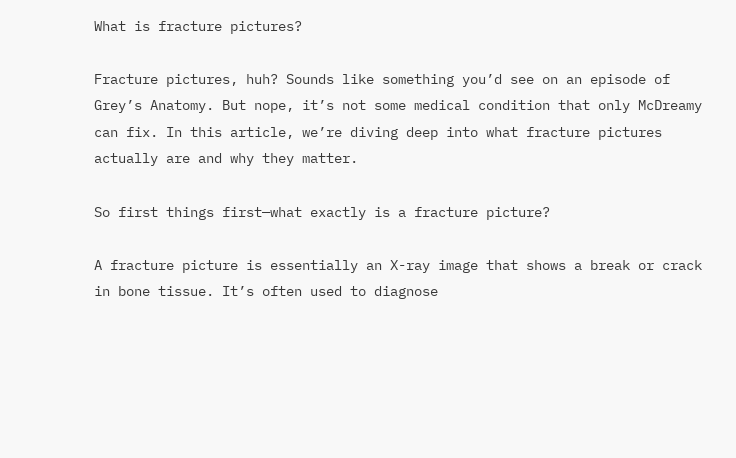What is fracture pictures?

Fracture pictures, huh? Sounds like something you’d see on an episode of Grey’s Anatomy. But nope, it’s not some medical condition that only McDreamy can fix. In this article, we’re diving deep into what fracture pictures actually are and why they matter.

So first things first—what exactly is a fracture picture?

A fracture picture is essentially an X-ray image that shows a break or crack in bone tissue. It’s often used to diagnose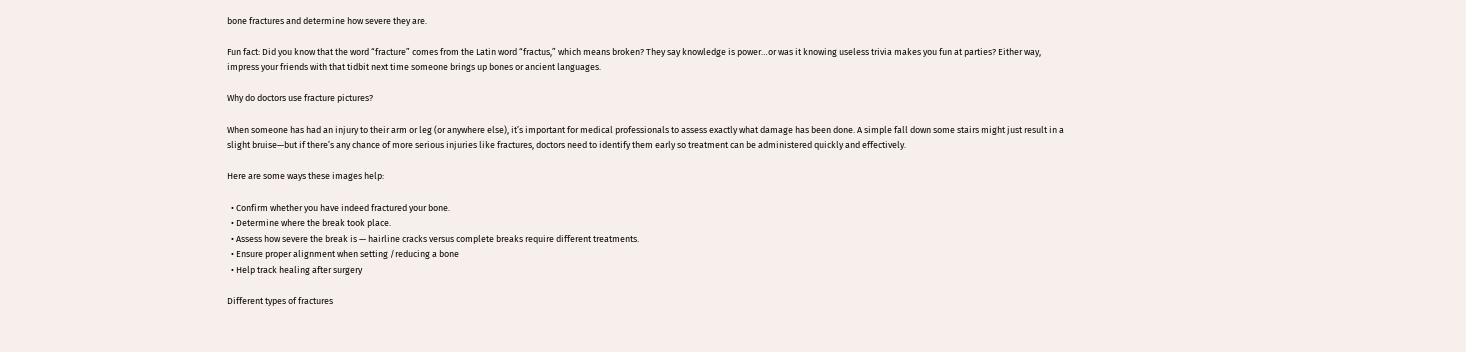bone fractures and determine how severe they are.

Fun fact: Did you know that the word “fracture” comes from the Latin word “fractus,” which means broken? They say knowledge is power…or was it knowing useless trivia makes you fun at parties? Either way, impress your friends with that tidbit next time someone brings up bones or ancient languages.

Why do doctors use fracture pictures?

When someone has had an injury to their arm or leg (or anywhere else), it’s important for medical professionals to assess exactly what damage has been done. A simple fall down some stairs might just result in a slight bruise—but if there’s any chance of more serious injuries like fractures, doctors need to identify them early so treatment can be administered quickly and effectively.

Here are some ways these images help:

  • Confirm whether you have indeed fractured your bone.
  • Determine where the break took place.
  • Assess how severe the break is — hairline cracks versus complete breaks require different treatments.
  • Ensure proper alignment when setting /reducing a bone
  • Help track healing after surgery

Different types of fractures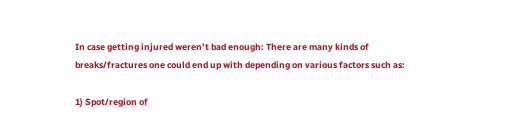In case getting injured weren’t bad enough: There are many kinds of breaks/fractures one could end up with depending on various factors such as:

1) Spot/region of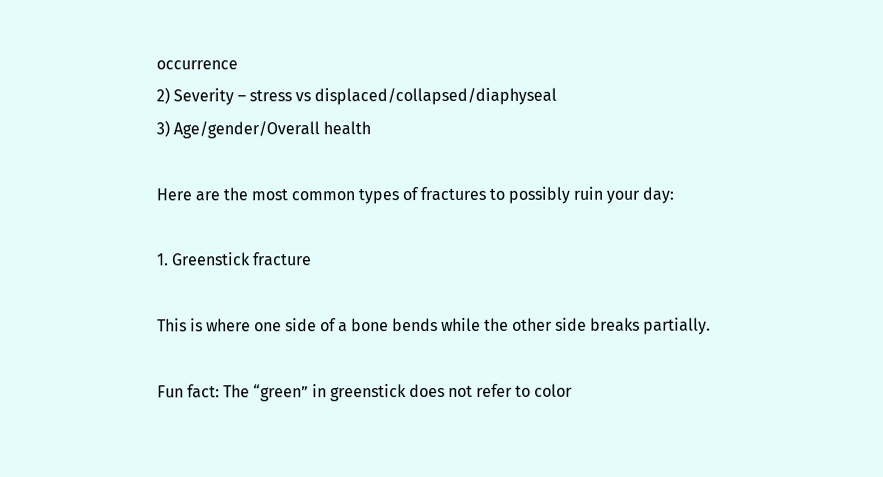occurrence
2) Severity – stress vs displaced/collapsed/diaphyseal
3) Age/gender/Overall health

Here are the most common types of fractures to possibly ruin your day:

1. Greenstick fracture

This is where one side of a bone bends while the other side breaks partially.

Fun fact: The “green” in greenstick does not refer to color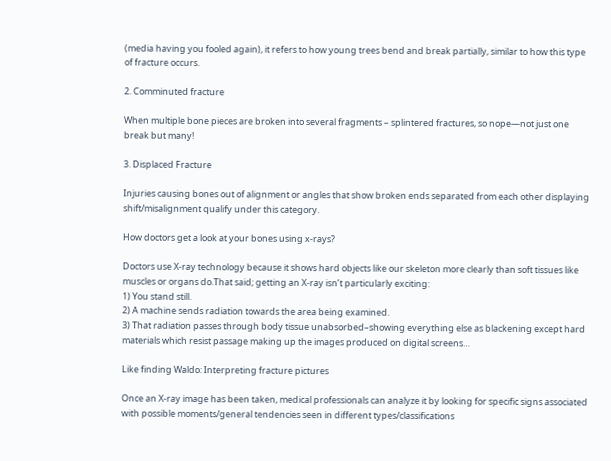(media having you fooled again), it refers to how young trees bend and break partially, similar to how this type of fracture occurs.

2. Comminuted fracture

When multiple bone pieces are broken into several fragments – splintered fractures, so nope—not just one break but many!

3. Displaced Fracture

Injuries causing bones out of alignment or angles that show broken ends separated from each other displaying shift/misalignment qualify under this category.

How doctors get a look at your bones using x-rays?

Doctors use X-ray technology because it shows hard objects like our skeleton more clearly than soft tissues like muscles or organs do.That said; getting an X-ray isn’t particularly exciting:
1) You stand still.
2) A machine sends radiation towards the area being examined.
3) That radiation passes through body tissue unabsorbed–showing everything else as blackening except hard materials which resist passage making up the images produced on digital screens…

Like finding Waldo: Interpreting fracture pictures

Once an X-ray image has been taken, medical professionals can analyze it by looking for specific signs associated with possible moments/general tendencies seen in different types/classifications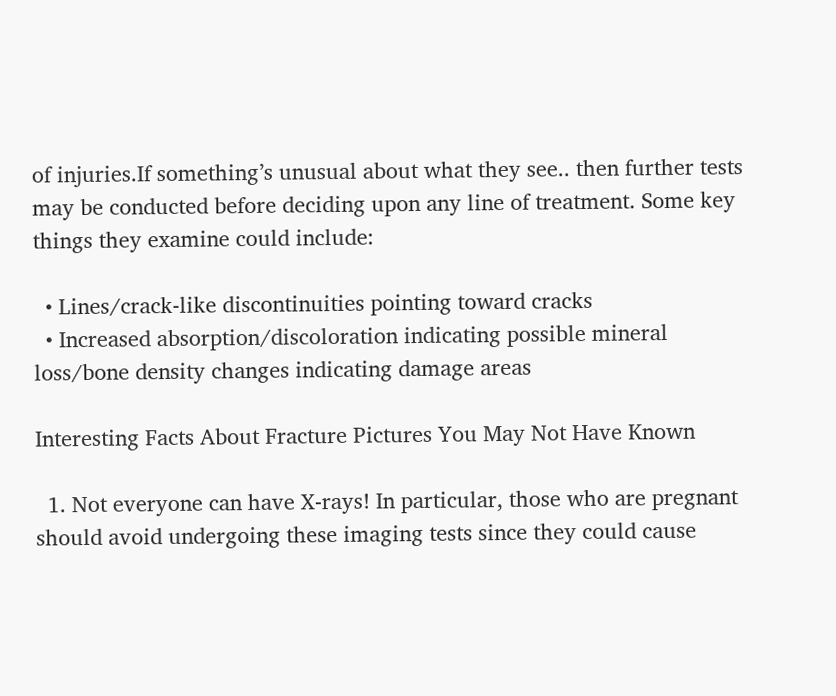of injuries.If something’s unusual about what they see.. then further tests may be conducted before deciding upon any line of treatment. Some key things they examine could include:

  • Lines/crack-like discontinuities pointing toward cracks
  • Increased absorption/discoloration indicating possible mineral loss/bone density changes indicating damage areas

Interesting Facts About Fracture Pictures You May Not Have Known

  1. Not everyone can have X-rays! In particular, those who are pregnant should avoid undergoing these imaging tests since they could cause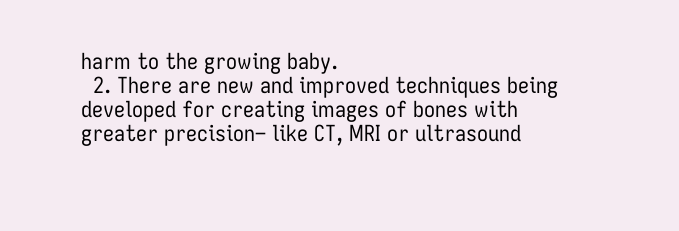harm to the growing baby.
  2. There are new and improved techniques being developed for creating images of bones with greater precision– like CT, MRI or ultrasound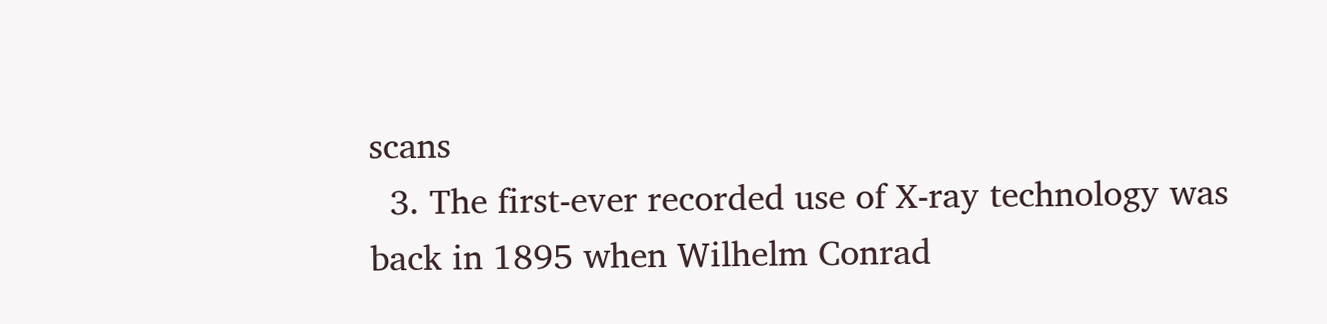scans
  3. The first-ever recorded use of X-ray technology was back in 1895 when Wilhelm Conrad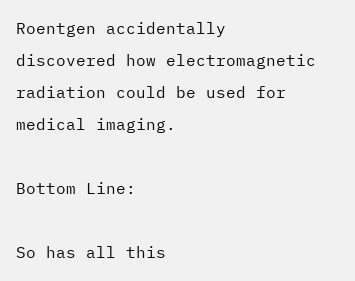Roentgen accidentally discovered how electromagnetic radiation could be used for medical imaging.

Bottom Line:

So has all this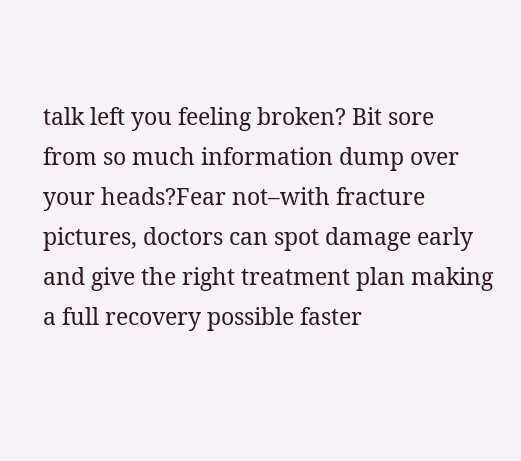talk left you feeling broken? Bit sore from so much information dump over your heads?Fear not–with fracture pictures, doctors can spot damage early and give the right treatment plan making a full recovery possible faster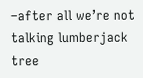–after all we’re not talking lumberjack tree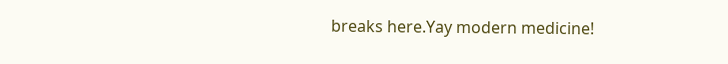breaks here.Yay modern medicine!